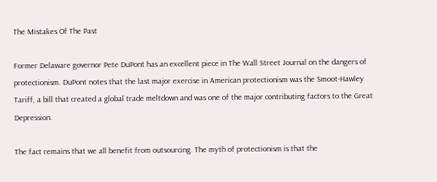The Mistakes Of The Past

Former Delaware governor Pete DuPont has an excellent piece in The Wall Street Journal on the dangers of protectionism. DuPont notes that the last major exercise in American protectionism was the Smoot-Hawley Tariff, a bill that created a global trade meltdown and was one of the major contributing factors to the Great Depression.

The fact remains that we all benefit from outsourcing. The myth of protectionism is that the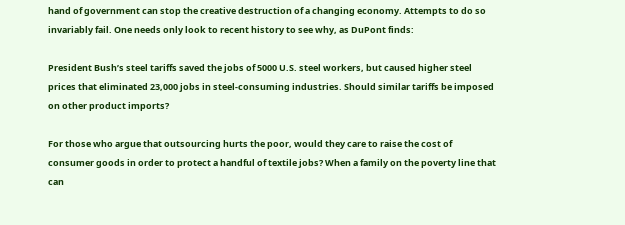hand of government can stop the creative destruction of a changing economy. Attempts to do so invariably fail. One needs only look to recent history to see why, as DuPont finds:

President Bush’s steel tariffs saved the jobs of 5000 U.S. steel workers, but caused higher steel prices that eliminated 23,000 jobs in steel-consuming industries. Should similar tariffs be imposed on other product imports?

For those who argue that outsourcing hurts the poor, would they care to raise the cost of consumer goods in order to protect a handful of textile jobs? When a family on the poverty line that can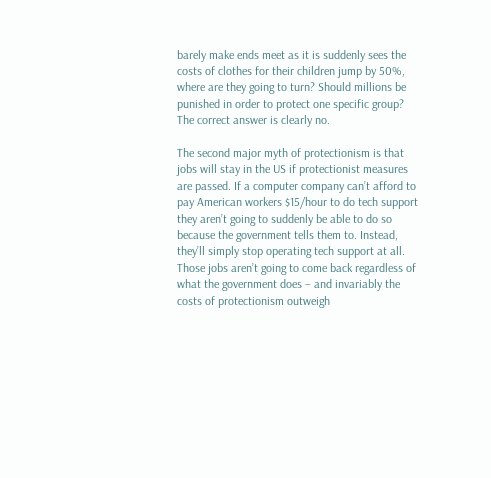barely make ends meet as it is suddenly sees the costs of clothes for their children jump by 50%, where are they going to turn? Should millions be punished in order to protect one specific group? The correct answer is clearly no.

The second major myth of protectionism is that jobs will stay in the US if protectionist measures are passed. If a computer company can’t afford to pay American workers $15/hour to do tech support they aren’t going to suddenly be able to do so because the government tells them to. Instead, they’ll simply stop operating tech support at all. Those jobs aren’t going to come back regardless of what the government does – and invariably the costs of protectionism outweigh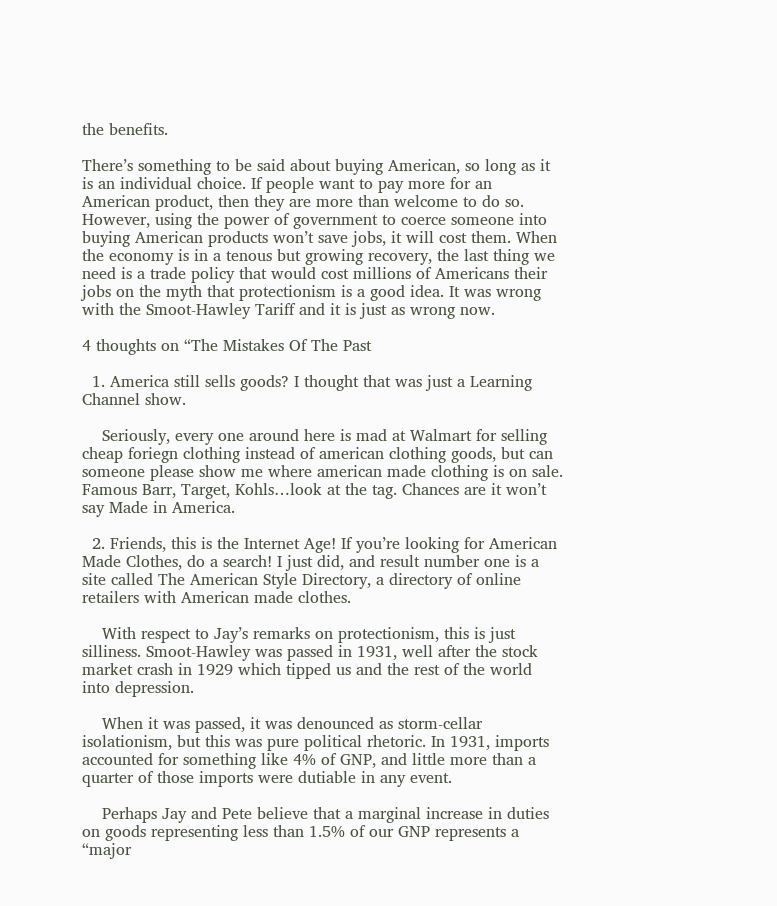the benefits.

There’s something to be said about buying American, so long as it is an individual choice. If people want to pay more for an American product, then they are more than welcome to do so. However, using the power of government to coerce someone into buying American products won’t save jobs, it will cost them. When the economy is in a tenous but growing recovery, the last thing we need is a trade policy that would cost millions of Americans their jobs on the myth that protectionism is a good idea. It was wrong with the Smoot-Hawley Tariff and it is just as wrong now.

4 thoughts on “The Mistakes Of The Past

  1. America still sells goods? I thought that was just a Learning Channel show.

    Seriously, every one around here is mad at Walmart for selling cheap foriegn clothing instead of american clothing goods, but can someone please show me where american made clothing is on sale. Famous Barr, Target, Kohls…look at the tag. Chances are it won’t say Made in America.

  2. Friends, this is the Internet Age! If you’re looking for American Made Clothes, do a search! I just did, and result number one is a site called The American Style Directory, a directory of online retailers with American made clothes.

    With respect to Jay’s remarks on protectionism, this is just silliness. Smoot-Hawley was passed in 1931, well after the stock market crash in 1929 which tipped us and the rest of the world into depression.

    When it was passed, it was denounced as storm-cellar isolationism, but this was pure political rhetoric. In 1931, imports accounted for something like 4% of GNP, and little more than a quarter of those imports were dutiable in any event.

    Perhaps Jay and Pete believe that a marginal increase in duties on goods representing less than 1.5% of our GNP represents a “major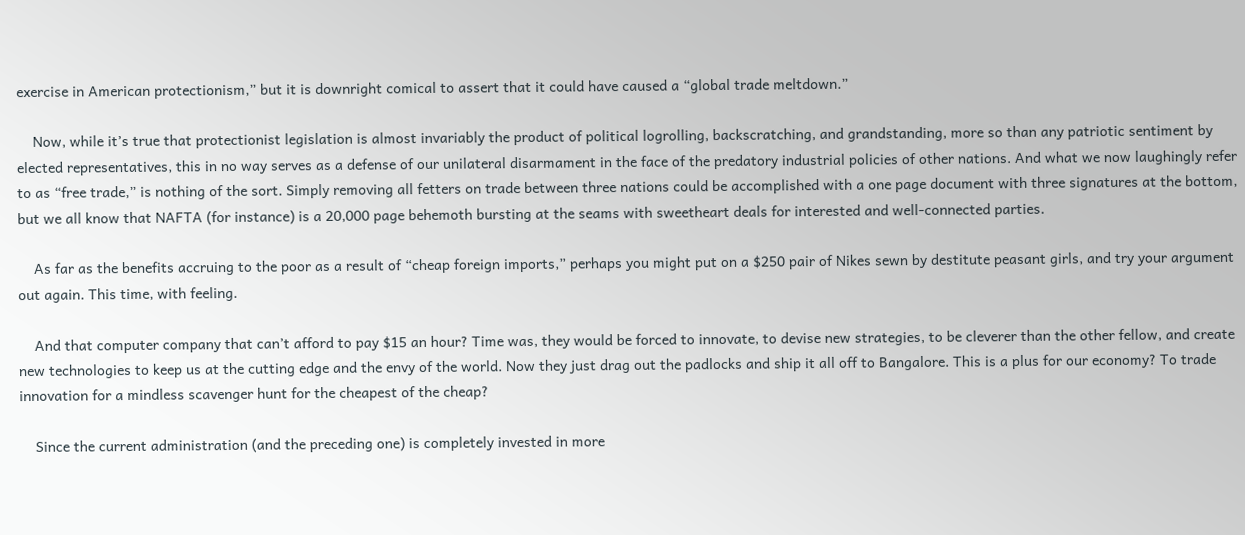exercise in American protectionism,” but it is downright comical to assert that it could have caused a “global trade meltdown.”

    Now, while it’s true that protectionist legislation is almost invariably the product of political logrolling, backscratching, and grandstanding, more so than any patriotic sentiment by elected representatives, this in no way serves as a defense of our unilateral disarmament in the face of the predatory industrial policies of other nations. And what we now laughingly refer to as “free trade,” is nothing of the sort. Simply removing all fetters on trade between three nations could be accomplished with a one page document with three signatures at the bottom, but we all know that NAFTA (for instance) is a 20,000 page behemoth bursting at the seams with sweetheart deals for interested and well-connected parties.

    As far as the benefits accruing to the poor as a result of “cheap foreign imports,” perhaps you might put on a $250 pair of Nikes sewn by destitute peasant girls, and try your argument out again. This time, with feeling.

    And that computer company that can’t afford to pay $15 an hour? Time was, they would be forced to innovate, to devise new strategies, to be cleverer than the other fellow, and create new technologies to keep us at the cutting edge and the envy of the world. Now they just drag out the padlocks and ship it all off to Bangalore. This is a plus for our economy? To trade innovation for a mindless scavenger hunt for the cheapest of the cheap?

    Since the current administration (and the preceding one) is completely invested in more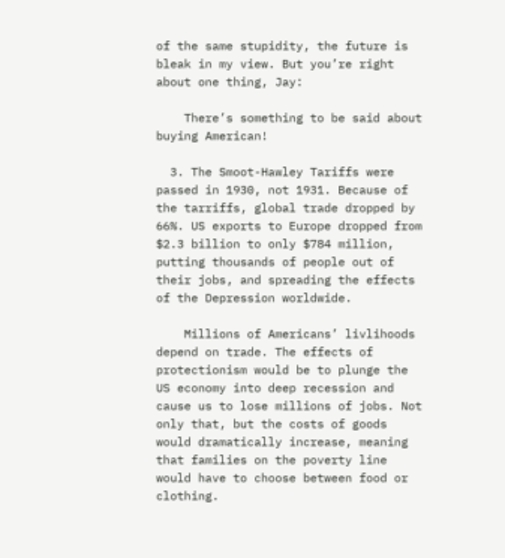of the same stupidity, the future is bleak in my view. But you’re right about one thing, Jay:

    There’s something to be said about buying American!

  3. The Smoot-Hawley Tariffs were passed in 1930, not 1931. Because of the tarriffs, global trade dropped by 66%. US exports to Europe dropped from $2.3 billion to only $784 million, putting thousands of people out of their jobs, and spreading the effects of the Depression worldwide.

    Millions of Americans’ livlihoods depend on trade. The effects of protectionism would be to plunge the US economy into deep recession and cause us to lose millions of jobs. Not only that, but the costs of goods would dramatically increase, meaning that families on the poverty line would have to choose between food or clothing.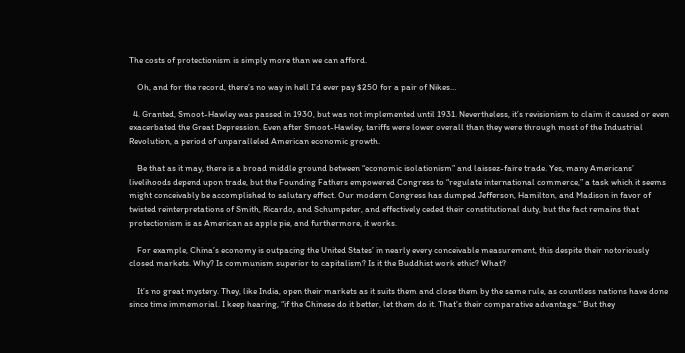The costs of protectionism is simply more than we can afford.

    Oh, and for the record, there’s no way in hell I’d ever pay $250 for a pair of Nikes…

  4. Granted, Smoot-Hawley was passed in 1930, but was not implemented until 1931. Nevertheless, it’s revisionism to claim it caused or even exacerbated the Great Depression. Even after Smoot-Hawley, tariffs were lower overall than they were through most of the Industrial Revolution, a period of unparalleled American economic growth.

    Be that as it may, there is a broad middle ground between “economic isolationism” and laissez-faire trade. Yes, many Americans’ livelihoods depend upon trade, but the Founding Fathers empowered Congress to “regulate international commerce,” a task which it seems might conceivably be accomplished to salutary effect. Our modern Congress has dumped Jefferson, Hamilton, and Madison in favor of twisted reinterpretations of Smith, Ricardo, and Schumpeter, and effectively ceded their constitutional duty, but the fact remains that protectionism is as American as apple pie, and furthermore, it works.

    For example, China’s economy is outpacing the United States’ in nearly every conceivable measurement, this despite their notoriously closed markets. Why? Is communism superior to capitalism? Is it the Buddhist work ethic? What?

    It’s no great mystery. They, like India, open their markets as it suits them and close them by the same rule, as countless nations have done since time immemorial. I keep hearing, “if the Chinese do it better, let them do it. That’s their comparative advantage.” But they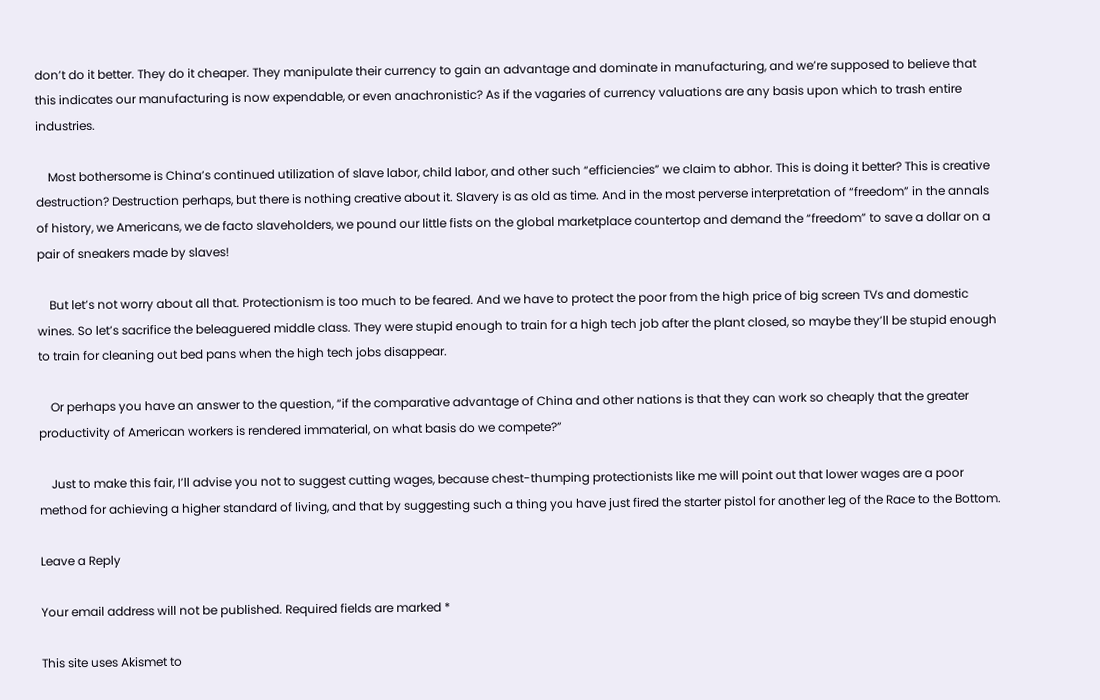don’t do it better. They do it cheaper. They manipulate their currency to gain an advantage and dominate in manufacturing, and we’re supposed to believe that this indicates our manufacturing is now expendable, or even anachronistic? As if the vagaries of currency valuations are any basis upon which to trash entire industries.

    Most bothersome is China’s continued utilization of slave labor, child labor, and other such “efficiencies” we claim to abhor. This is doing it better? This is creative destruction? Destruction perhaps, but there is nothing creative about it. Slavery is as old as time. And in the most perverse interpretation of “freedom” in the annals of history, we Americans, we de facto slaveholders, we pound our little fists on the global marketplace countertop and demand the “freedom” to save a dollar on a pair of sneakers made by slaves!

    But let’s not worry about all that. Protectionism is too much to be feared. And we have to protect the poor from the high price of big screen TVs and domestic wines. So let’s sacrifice the beleaguered middle class. They were stupid enough to train for a high tech job after the plant closed, so maybe they’ll be stupid enough to train for cleaning out bed pans when the high tech jobs disappear.

    Or perhaps you have an answer to the question, “if the comparative advantage of China and other nations is that they can work so cheaply that the greater productivity of American workers is rendered immaterial, on what basis do we compete?”

    Just to make this fair, I’ll advise you not to suggest cutting wages, because chest-thumping protectionists like me will point out that lower wages are a poor method for achieving a higher standard of living, and that by suggesting such a thing you have just fired the starter pistol for another leg of the Race to the Bottom.

Leave a Reply

Your email address will not be published. Required fields are marked *

This site uses Akismet to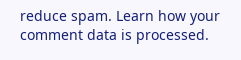reduce spam. Learn how your comment data is processed.